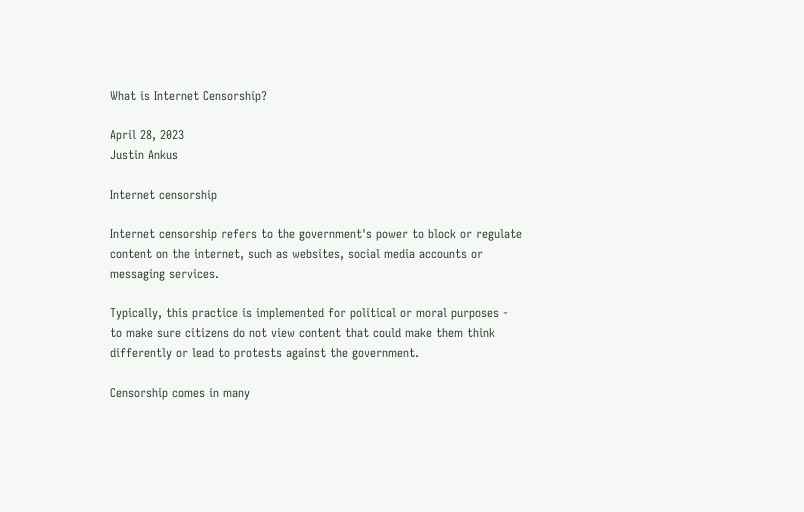What is Internet Censorship?

April 28, 2023
Justin Ankus

Internet censorship

Internet censorship refers to the government's power to block or regulate content on the internet, such as websites, social media accounts or messaging services.

Typically, this practice is implemented for political or moral purposes - to make sure citizens do not view content that could make them think differently or lead to protests against the government.

Censorship comes in many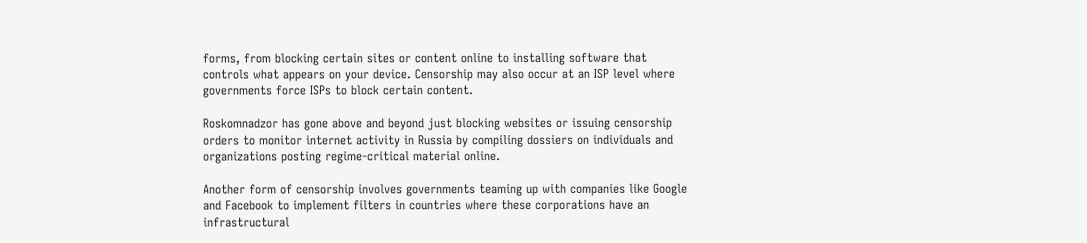forms, from blocking certain sites or content online to installing software that controls what appears on your device. Censorship may also occur at an ISP level where governments force ISPs to block certain content.

Roskomnadzor has gone above and beyond just blocking websites or issuing censorship orders to monitor internet activity in Russia by compiling dossiers on individuals and organizations posting regime-critical material online.

Another form of censorship involves governments teaming up with companies like Google and Facebook to implement filters in countries where these corporations have an infrastructural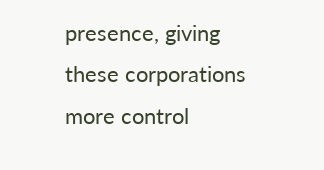presence, giving these corporations more control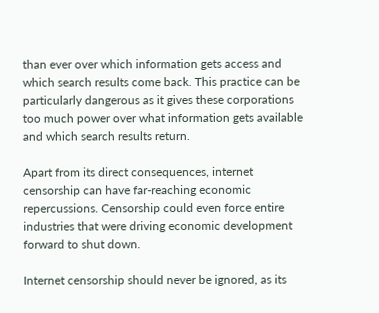than ever over which information gets access and which search results come back. This practice can be particularly dangerous as it gives these corporations too much power over what information gets available and which search results return.

Apart from its direct consequences, internet censorship can have far-reaching economic repercussions. Censorship could even force entire industries that were driving economic development forward to shut down.

Internet censorship should never be ignored, as its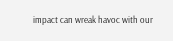impact can wreak havoc with our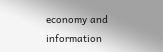economy and information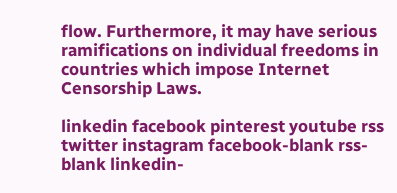flow. Furthermore, it may have serious ramifications on individual freedoms in countries which impose Internet Censorship Laws.

linkedin facebook pinterest youtube rss twitter instagram facebook-blank rss-blank linkedin-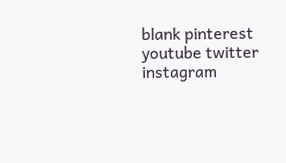blank pinterest youtube twitter instagram